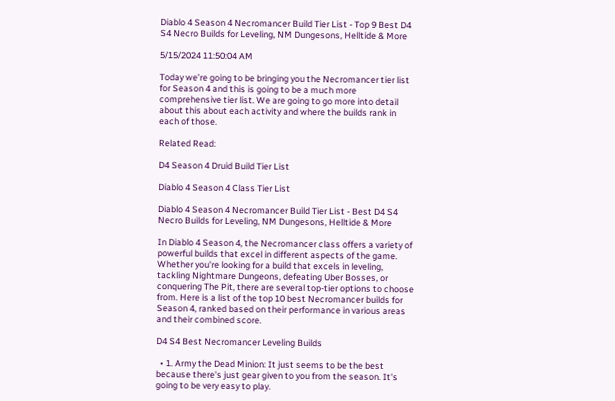Diablo 4 Season 4 Necromancer Build Tier List - Top 9 Best D4 S4 Necro Builds for Leveling, NM Dungesons, Helltide & More

5/15/2024 11:50:04 AM

Today we’re going to be bringing you the Necromancer tier list for Season 4 and this is going to be a much more comprehensive tier list. We are going to go more into detail about this about each activity and where the builds rank in each of those.

Related Read:

D4 Season 4 Druid Build Tier List

Diablo 4 Season 4 Class Tier List

Diablo 4 Season 4 Necromancer Build Tier List - Best D4 S4 Necro Builds for Leveling, NM Dungesons, Helltide & More

In Diablo 4 Season 4, the Necromancer class offers a variety of powerful builds that excel in different aspects of the game. Whether you're looking for a build that excels in leveling, tackling Nightmare Dungeons, defeating Uber Bosses, or conquering The Pit, there are several top-tier options to choose from. Here is a list of the top 10 best Necromancer builds for Season 4, ranked based on their performance in various areas and their combined score.

D4 S4 Best Necromancer Leveling Builds

  • 1. Army the Dead Minion: It just seems to be the best because there's just gear given to you from the season. It's going to be very easy to play.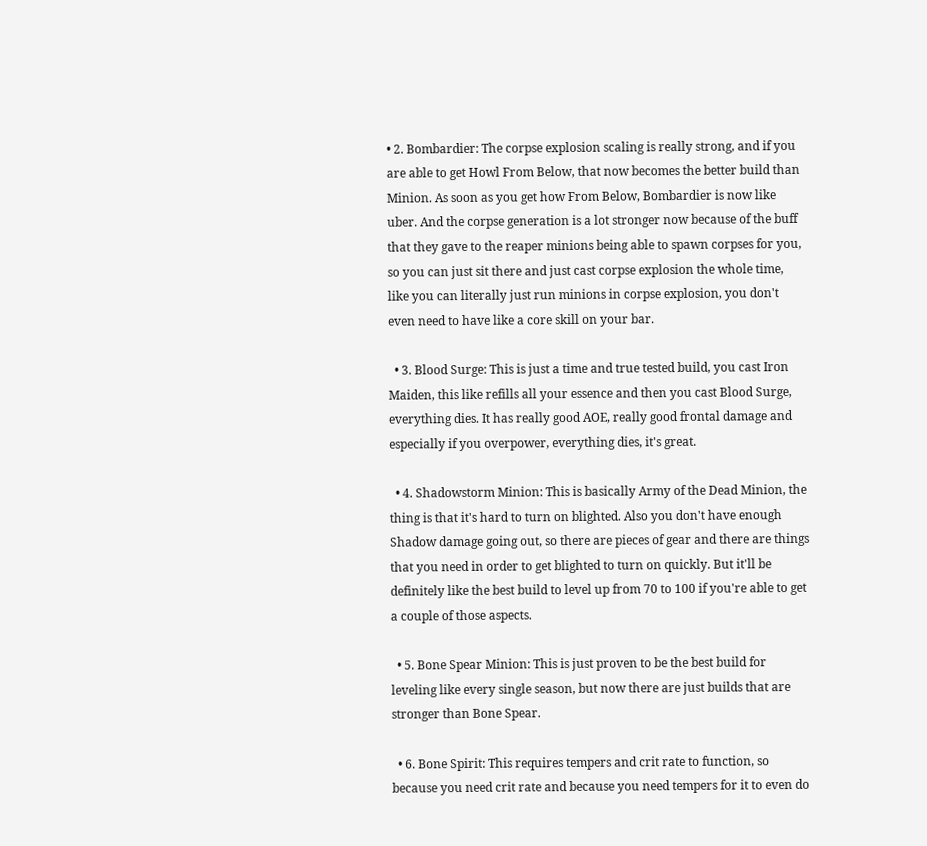• 2. Bombardier: The corpse explosion scaling is really strong, and if you are able to get Howl From Below, that now becomes the better build than Minion. As soon as you get how From Below, Bombardier is now like uber. And the corpse generation is a lot stronger now because of the buff that they gave to the reaper minions being able to spawn corpses for you, so you can just sit there and just cast corpse explosion the whole time, like you can literally just run minions in corpse explosion, you don't even need to have like a core skill on your bar.

  • 3. Blood Surge: This is just a time and true tested build, you cast Iron Maiden, this like refills all your essence and then you cast Blood Surge, everything dies. It has really good AOE, really good frontal damage and especially if you overpower, everything dies, it's great.

  • 4. Shadowstorm Minion: This is basically Army of the Dead Minion, the thing is that it's hard to turn on blighted. Also you don't have enough Shadow damage going out, so there are pieces of gear and there are things that you need in order to get blighted to turn on quickly. But it'll be definitely like the best build to level up from 70 to 100 if you're able to get a couple of those aspects.

  • 5. Bone Spear Minion: This is just proven to be the best build for leveling like every single season, but now there are just builds that are stronger than Bone Spear.

  • 6. Bone Spirit: This requires tempers and crit rate to function, so because you need crit rate and because you need tempers for it to even do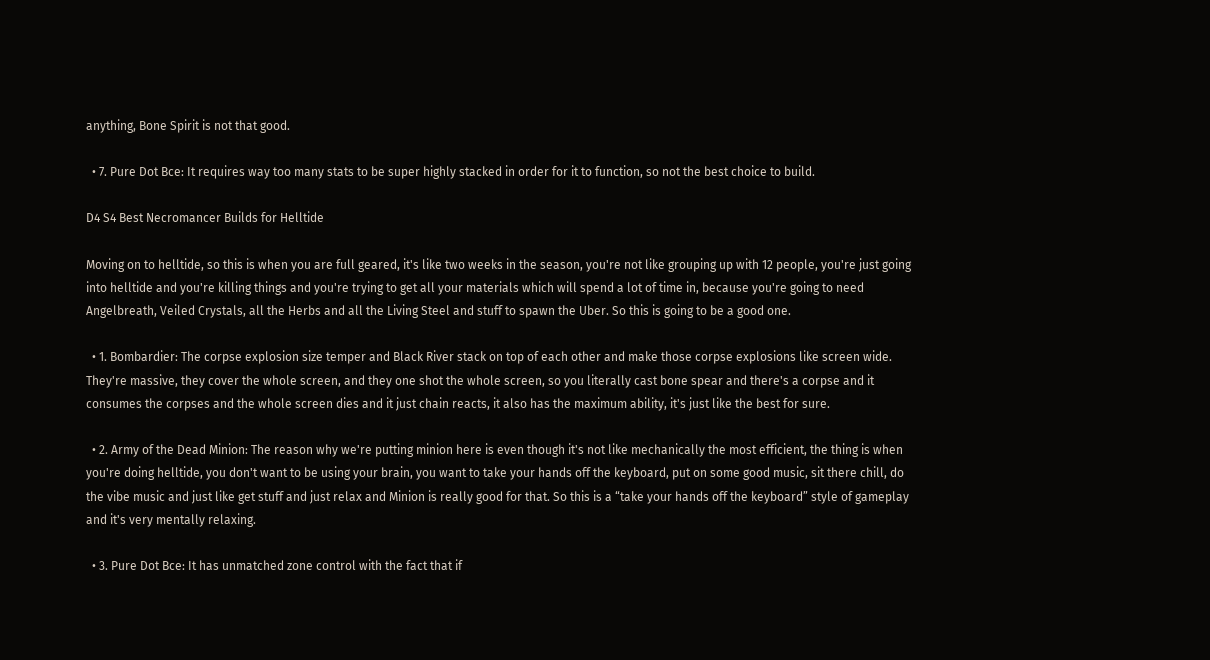anything, Bone Spirit is not that good.

  • 7. Pure Dot Bce: It requires way too many stats to be super highly stacked in order for it to function, so not the best choice to build.

D4 S4 Best Necromancer Builds for Helltide

Moving on to helltide, so this is when you are full geared, it's like two weeks in the season, you're not like grouping up with 12 people, you're just going into helltide and you're killing things and you're trying to get all your materials which will spend a lot of time in, because you're going to need Angelbreath, Veiled Crystals, all the Herbs and all the Living Steel and stuff to spawn the Uber. So this is going to be a good one.

  • 1. Bombardier: The corpse explosion size temper and Black River stack on top of each other and make those corpse explosions like screen wide. They're massive, they cover the whole screen, and they one shot the whole screen, so you literally cast bone spear and there's a corpse and it consumes the corpses and the whole screen dies and it just chain reacts, it also has the maximum ability, it's just like the best for sure.

  • 2. Army of the Dead Minion: The reason why we're putting minion here is even though it's not like mechanically the most efficient, the thing is when you're doing helltide, you don't want to be using your brain, you want to take your hands off the keyboard, put on some good music, sit there chill, do the vibe music and just like get stuff and just relax and Minion is really good for that. So this is a “take your hands off the keyboard” style of gameplay and it's very mentally relaxing.

  • 3. Pure Dot Bce: It has unmatched zone control with the fact that if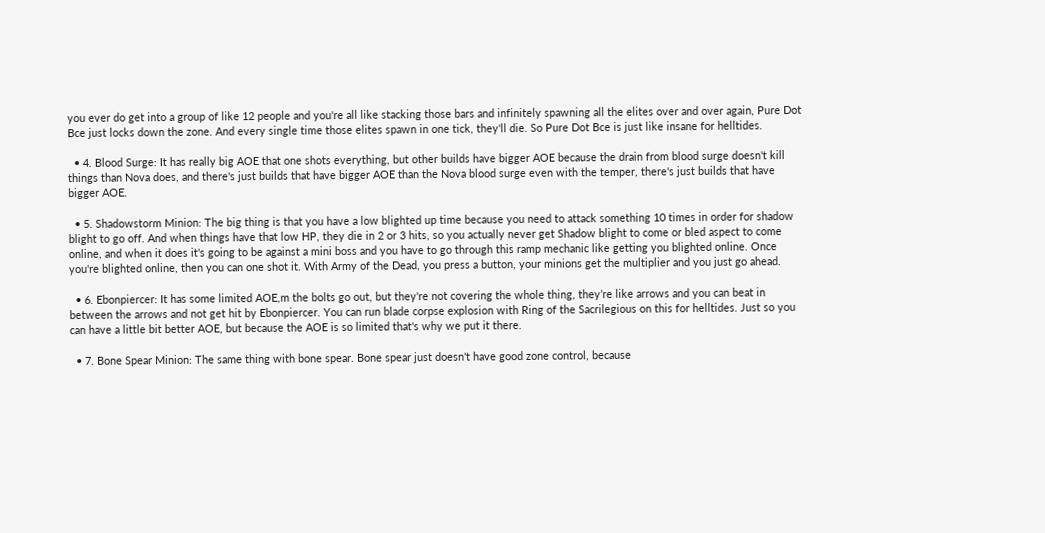you ever do get into a group of like 12 people and you're all like stacking those bars and infinitely spawning all the elites over and over again, Pure Dot Bce just locks down the zone. And every single time those elites spawn in one tick, they'll die. So Pure Dot Bce is just like insane for helltides.

  • 4. Blood Surge: It has really big AOE that one shots everything, but other builds have bigger AOE because the drain from blood surge doesn't kill things than Nova does, and there's just builds that have bigger AOE than the Nova blood surge even with the temper, there's just builds that have bigger AOE.

  • 5. Shadowstorm Minion: The big thing is that you have a low blighted up time because you need to attack something 10 times in order for shadow blight to go off. And when things have that low HP, they die in 2 or 3 hits, so you actually never get Shadow blight to come or bled aspect to come online, and when it does it's going to be against a mini boss and you have to go through this ramp mechanic like getting you blighted online. Once you're blighted online, then you can one shot it. With Army of the Dead, you press a button, your minions get the multiplier and you just go ahead.

  • 6. Ebonpiercer: It has some limited AOE,m the bolts go out, but they're not covering the whole thing, they’re like arrows and you can beat in between the arrows and not get hit by Ebonpiercer. You can run blade corpse explosion with Ring of the Sacrilegious on this for helltides. Just so you can have a little bit better AOE, but because the AOE is so limited that's why we put it there.

  • 7. Bone Spear Minion: The same thing with bone spear. Bone spear just doesn't have good zone control, because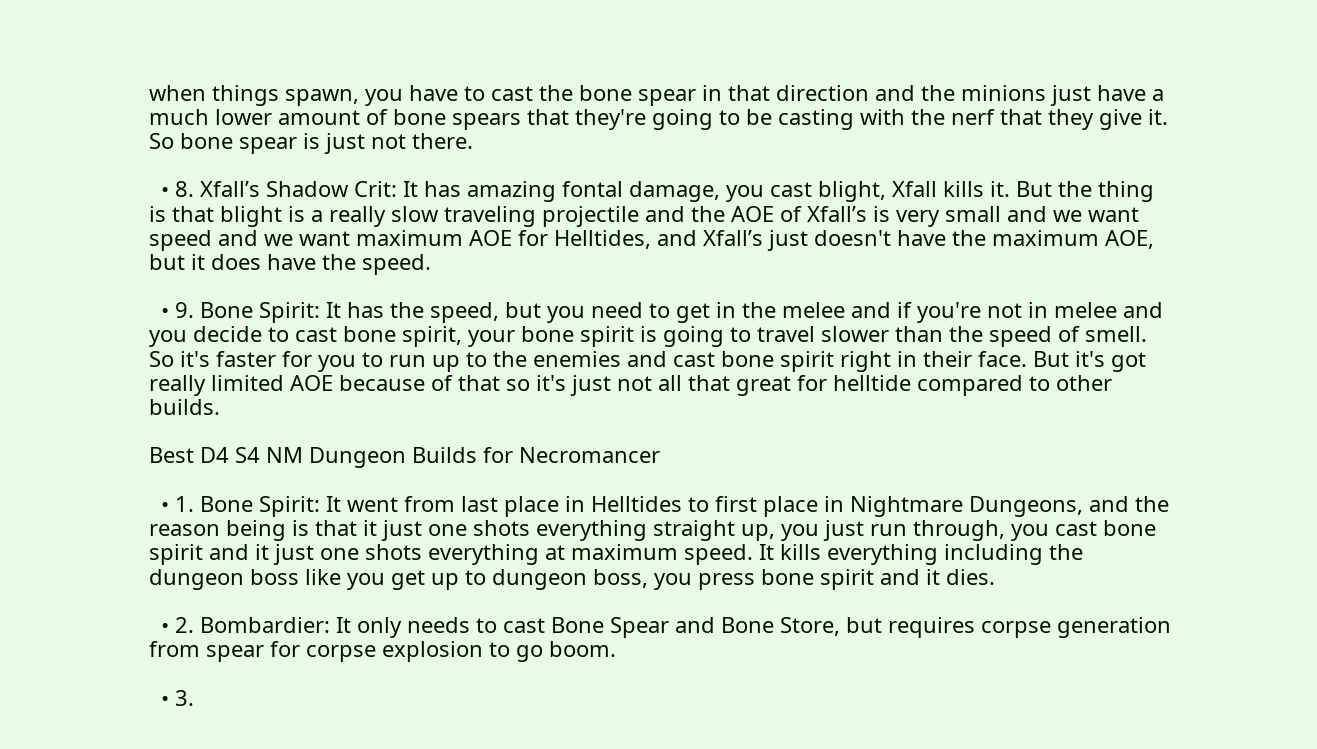when things spawn, you have to cast the bone spear in that direction and the minions just have a much lower amount of bone spears that they're going to be casting with the nerf that they give it. So bone spear is just not there.

  • 8. Xfall’s Shadow Crit: It has amazing fontal damage, you cast blight, Xfall kills it. But the thing is that blight is a really slow traveling projectile and the AOE of Xfall’s is very small and we want speed and we want maximum AOE for Helltides, and Xfall’s just doesn't have the maximum AOE, but it does have the speed.

  • 9. Bone Spirit: It has the speed, but you need to get in the melee and if you're not in melee and you decide to cast bone spirit, your bone spirit is going to travel slower than the speed of smell. So it's faster for you to run up to the enemies and cast bone spirit right in their face. But it's got really limited AOE because of that so it's just not all that great for helltide compared to other builds.

Best D4 S4 NM Dungeon Builds for Necromancer

  • 1. Bone Spirit: It went from last place in Helltides to first place in Nightmare Dungeons, and the reason being is that it just one shots everything straight up, you just run through, you cast bone spirit and it just one shots everything at maximum speed. It kills everything including the dungeon boss like you get up to dungeon boss, you press bone spirit and it dies.

  • 2. Bombardier: It only needs to cast Bone Spear and Bone Store, but requires corpse generation from spear for corpse explosion to go boom.

  • 3.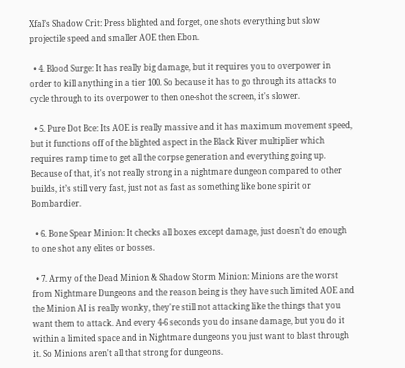Xfal’s Shadow Crit: Press blighted and forget, one shots everything but slow projectile speed and smaller AOE then Ebon.

  • 4. Blood Surge: It has really big damage, but it requires you to overpower in order to kill anything in a tier 100. So because it has to go through its attacks to cycle through to its overpower to then one-shot the screen, it's slower.

  • 5. Pure Dot Bce: Its AOE is really massive and it has maximum movement speed, but it functions off of the blighted aspect in the Black River multiplier which requires ramp time to get all the corpse generation and everything going up. Because of that, it's not really strong in a nightmare dungeon compared to other builds, it’s still very fast, just not as fast as something like bone spirit or Bombardier.

  • 6. Bone Spear Minion: It checks all boxes except damage, just doesn’t do enough to one shot any elites or bosses.

  • 7. Army of the Dead Minion & Shadow Storm Minion: Minions are the worst from Nightmare Dungeons and the reason being is they have such limited AOE and the Minion AI is really wonky, they're still not attacking like the things that you want them to attack. And every 4-6 seconds you do insane damage, but you do it within a limited space and in Nightmare dungeons you just want to blast through it. So Minions aren't all that strong for dungeons.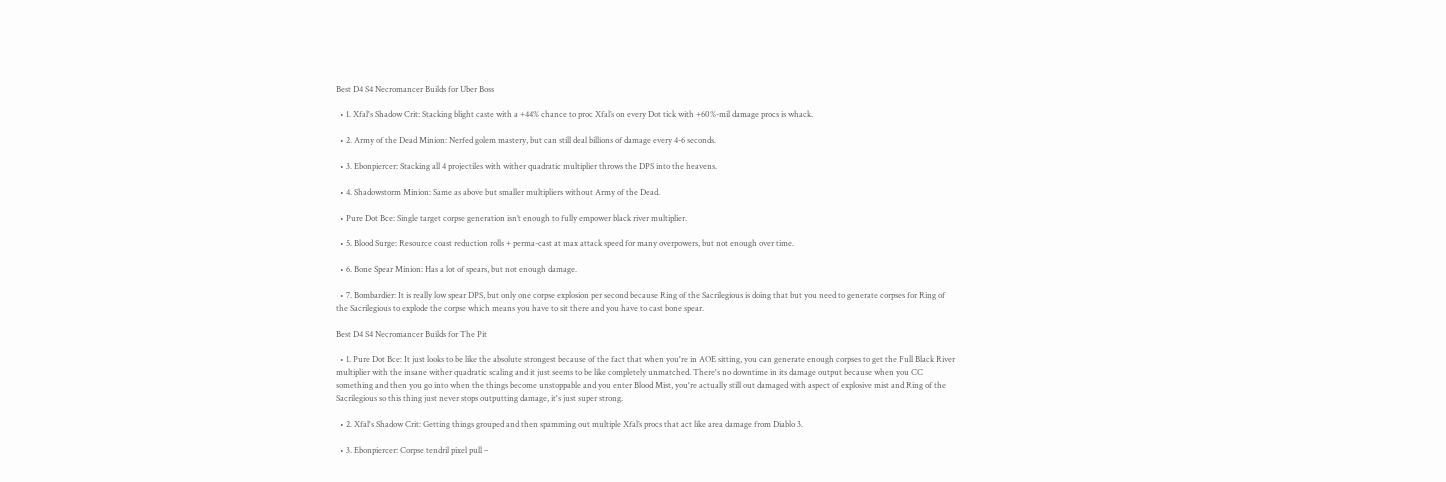Best D4 S4 Necromancer Builds for Uber Boss

  • 1. Xfal's Shadow Crit: Stacking blight caste with a +44% chance to proc Xfal’s on every Dot tick with +60%-mil damage procs is whack.

  • 2. Army of the Dead Minion: Nerfed golem mastery, but can still deal billions of damage every 4-6 seconds.

  • 3. Ebonpiercer: Stacking all 4 projectiles with wither quadratic multiplier throws the DPS into the heavens.

  • 4. Shadowstorm Minion: Same as above but smaller multipliers without Army of the Dead.

  • Pure Dot Bce: Single target corpse generation isn’t enough to fully empower black river multiplier.

  • 5. Blood Surge: Resource coast reduction rolls + perma-cast at max attack speed for many overpowers, but not enough over time.

  • 6. Bone Spear Minion: Has a lot of spears, but not enough damage.

  • 7. Bombardier: It is really low spear DPS, but only one corpse explosion per second because Ring of the Sacrilegious is doing that but you need to generate corpses for Ring of the Sacrilegious to explode the corpse which means you have to sit there and you have to cast bone spear.

Best D4 S4 Necromancer Builds for The Pit

  • 1. Pure Dot Bce: It just looks to be like the absolute strongest because of the fact that when you're in AOE sitting, you can generate enough corpses to get the Full Black River multiplier with the insane wither quadratic scaling and it just seems to be like completely unmatched. There's no downtime in its damage output because when you CC something and then you go into when the things become unstoppable and you enter Blood Mist, you're actually still out damaged with aspect of explosive mist and Ring of the Sacrilegious so this thing just never stops outputting damage, it's just super strong.

  • 2. Xfal's Shadow Crit: Getting things grouped and then spamming out multiple Xfal’s procs that act like area damage from Diablo 3.

  • 3. Ebonpiercer: Corpse tendril pixel pull –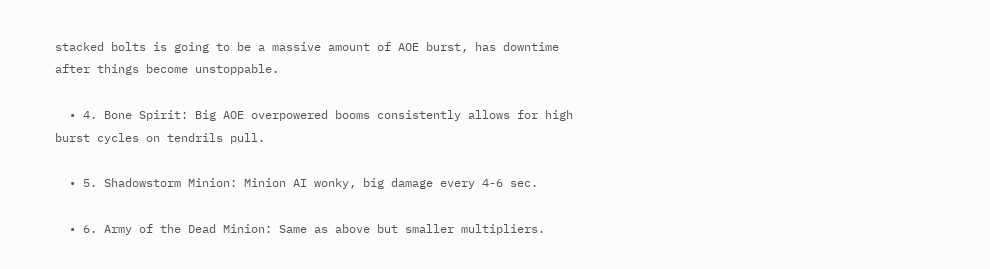stacked bolts is going to be a massive amount of AOE burst, has downtime after things become unstoppable.

  • 4. Bone Spirit: Big AOE overpowered booms consistently allows for high burst cycles on tendrils pull.

  • 5. Shadowstorm Minion: Minion AI wonky, big damage every 4-6 sec.

  • 6. Army of the Dead Minion: Same as above but smaller multipliers.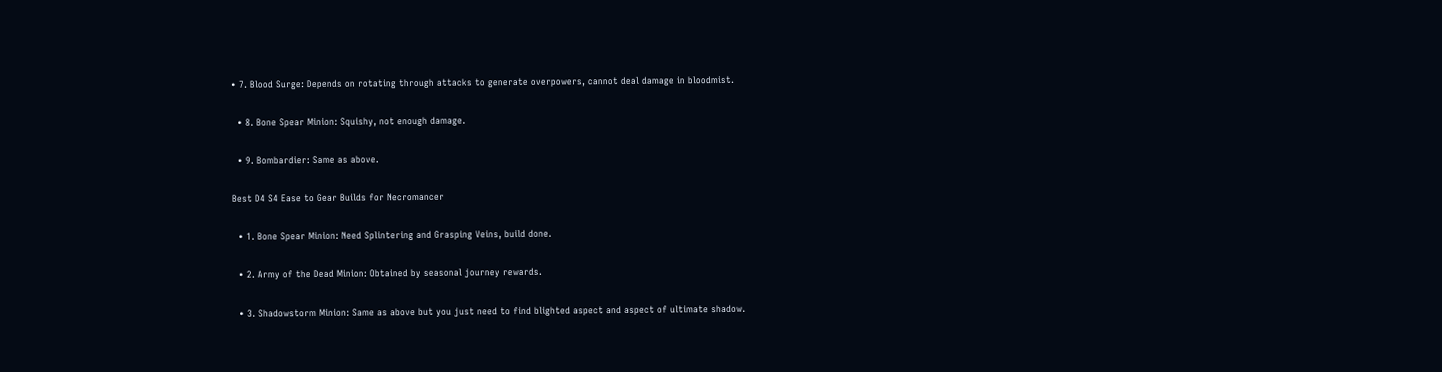• 7. Blood Surge: Depends on rotating through attacks to generate overpowers, cannot deal damage in bloodmist.

  • 8. Bone Spear Minion: Squishy, not enough damage.

  • 9. Bombardier: Same as above.

Best D4 S4 Ease to Gear Builds for Necromancer

  • 1. Bone Spear Minion: Need Splintering and Grasping Veins, build done.

  • 2. Army of the Dead Minion: Obtained by seasonal journey rewards.

  • 3. Shadowstorm Minion: Same as above but you just need to find blighted aspect and aspect of ultimate shadow.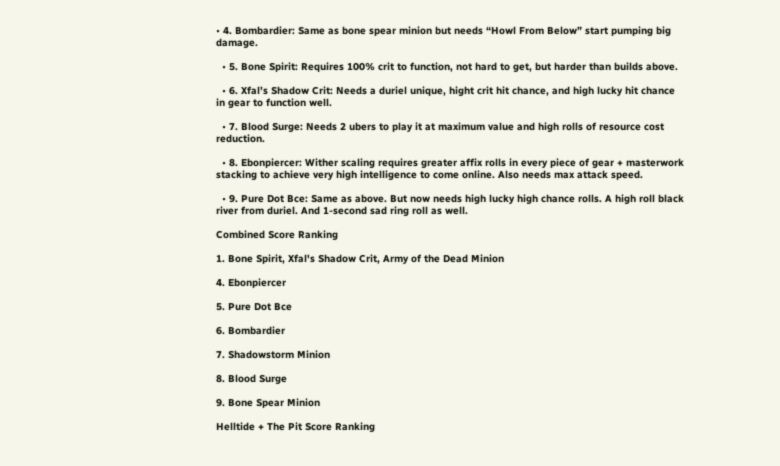• 4. Bombardier: Same as bone spear minion but needs “Howl From Below” start pumping big damage.

  • 5. Bone Spirit: Requires 100% crit to function, not hard to get, but harder than builds above.

  • 6. Xfal’s Shadow Crit: Needs a duriel unique, hight crit hit chance, and high lucky hit chance in gear to function well.

  • 7. Blood Surge: Needs 2 ubers to play it at maximum value and high rolls of resource cost reduction.

  • 8. Ebonpiercer: Wither scaling requires greater affix rolls in every piece of gear + masterwork stacking to achieve very high intelligence to come online. Also needs max attack speed.

  • 9. Pure Dot Bce: Same as above. But now needs high lucky high chance rolls. A high roll black river from duriel. And 1-second sad ring roll as well.

Combined Score Ranking

1. Bone Spirit, Xfal's Shadow Crit, Army of the Dead Minion

4. Ebonpiercer

5. Pure Dot Bce

6. Bombardier

7. Shadowstorm Minion

8. Blood Surge

9. Bone Spear Minion

Helltide + The Pit Score Ranking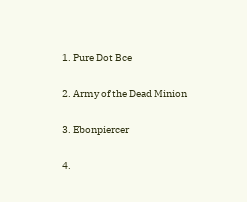1. Pure Dot Bce

2. Army of the Dead Minion

3. Ebonpiercer

4.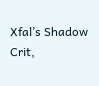Xfal’s Shadow Crit,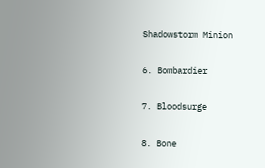Shadowstorm Minion

6. Bombardier

7. Bloodsurge

8. Bone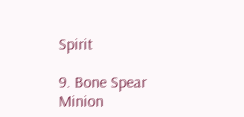Spirit

9. Bone Spear Minion